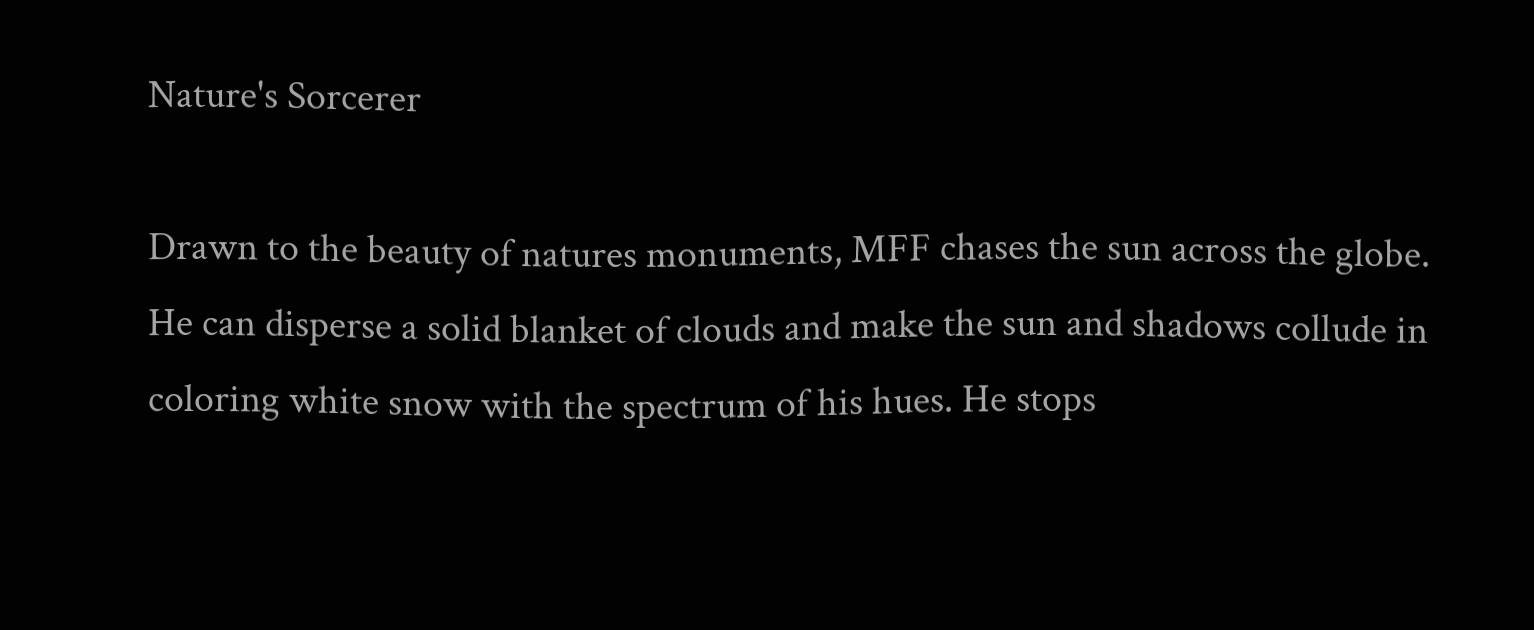Nature's Sorcerer

Drawn to the beauty of natures monuments, MFF chases the sun across the globe. He can disperse a solid blanket of clouds and make the sun and shadows collude in coloring white snow with the spectrum of his hues. He stops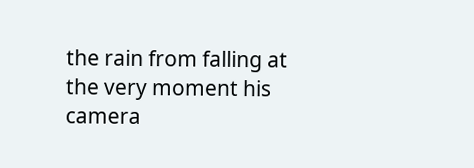the rain from falling at the very moment his camera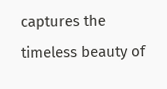captures the timeless beauty of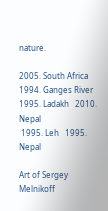nature.

2005. South Africa   1994. Ganges River   1995. Ladakh   2010. Nepal
 1995. Leh   1995. Nepal

Art of Sergey Melnikoff